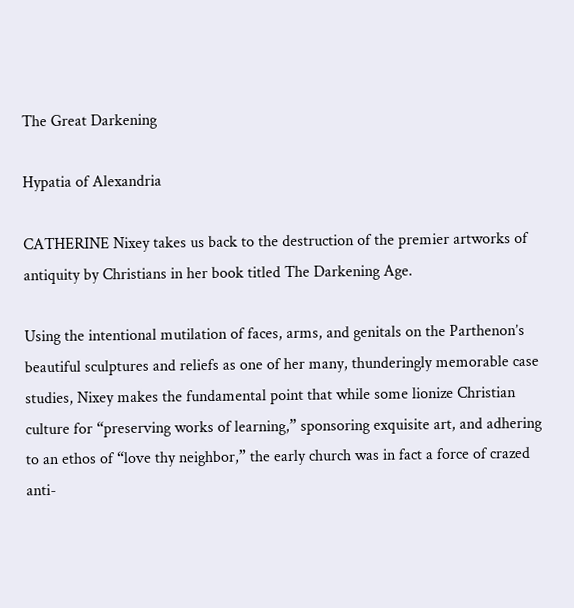The Great Darkening

Hypatia of Alexandria

CATHERINE Nixey takes us back to the destruction of the premier artworks of antiquity by Christians in her book titled The Darkening Age.

Using the intentional mutilation of faces, arms, and genitals on the Parthenon’s beautiful sculptures and reliefs as one of her many, thunderingly memorable case studies, Nixey makes the fundamental point that while some lionize Christian culture for “preserving works of learning,” sponsoring exquisite art, and adhering to an ethos of “love thy neighbor,” the early church was in fact a force of crazed anti-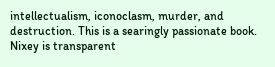intellectualism, iconoclasm, murder, and destruction. This is a searingly passionate book. Nixey is transparent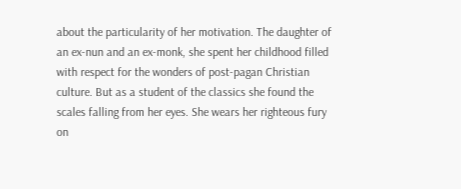about the particularity of her motivation. The daughter of an ex-nun and an ex-monk, she spent her childhood filled with respect for the wonders of post-pagan Christian culture. But as a student of the classics she found the scales falling from her eyes. She wears her righteous fury on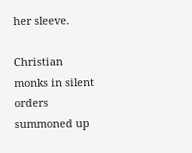her sleeve.

Christian monks in silent orders summoned up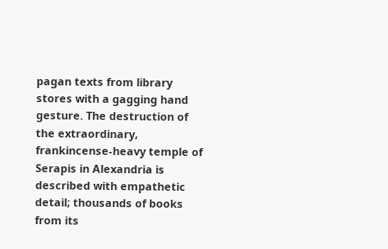pagan texts from library stores with a gagging hand gesture. The destruction of the extraordinary, frankincense-heavy temple of Serapis in Alexandria is described with empathetic detail; thousands of books from its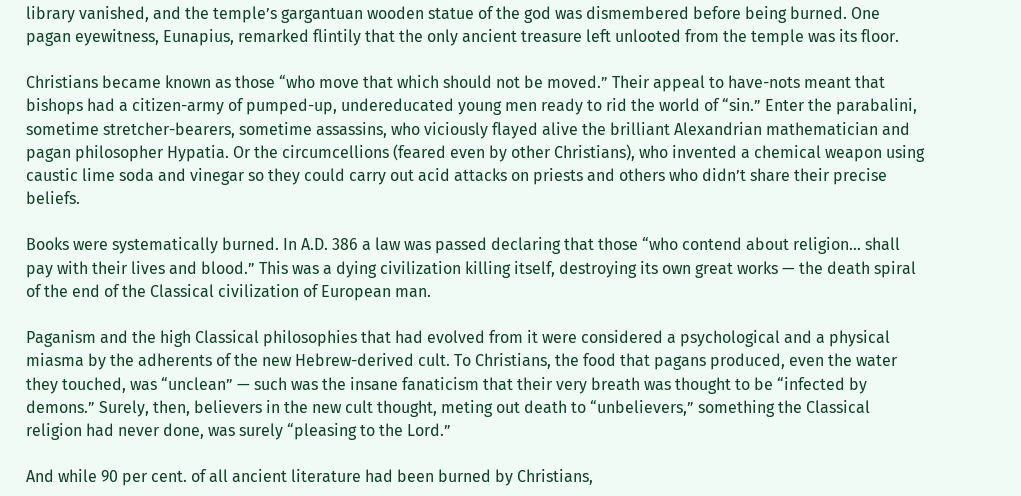library vanished, and the temple’s gargantuan wooden statue of the god was dismembered before being burned. One pagan eyewitness, Eunapius, remarked flintily that the only ancient treasure left unlooted from the temple was its floor.

Christians became known as those “who move that which should not be moved.” Their appeal to have-nots meant that bishops had a citizen-army of pumped-up, undereducated young men ready to rid the world of “sin.” Enter the parabalini, sometime stretcher-bearers, sometime assassins, who viciously flayed alive the brilliant Alexandrian mathematician and pagan philosopher Hypatia. Or the circumcellions (feared even by other Christians), who invented a chemical weapon using caustic lime soda and vinegar so they could carry out acid attacks on priests and others who didn’t share their precise beliefs.

Books were systematically burned. In A.D. 386 a law was passed declaring that those “who contend about religion… shall pay with their lives and blood.” This was a dying civilization killing itself, destroying its own great works — the death spiral of the end of the Classical civilization of European man.

Paganism and the high Classical philosophies that had evolved from it were considered a psychological and a physical miasma by the adherents of the new Hebrew-derived cult. To Christians, the food that pagans produced, even the water they touched, was “unclean” — such was the insane fanaticism that their very breath was thought to be “infected by demons.” Surely, then, believers in the new cult thought, meting out death to “unbelievers,” something the Classical religion had never done, was surely “pleasing to the Lord.”

And while 90 per cent. of all ancient literature had been burned by Christians,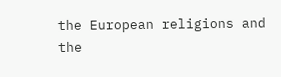the European religions and the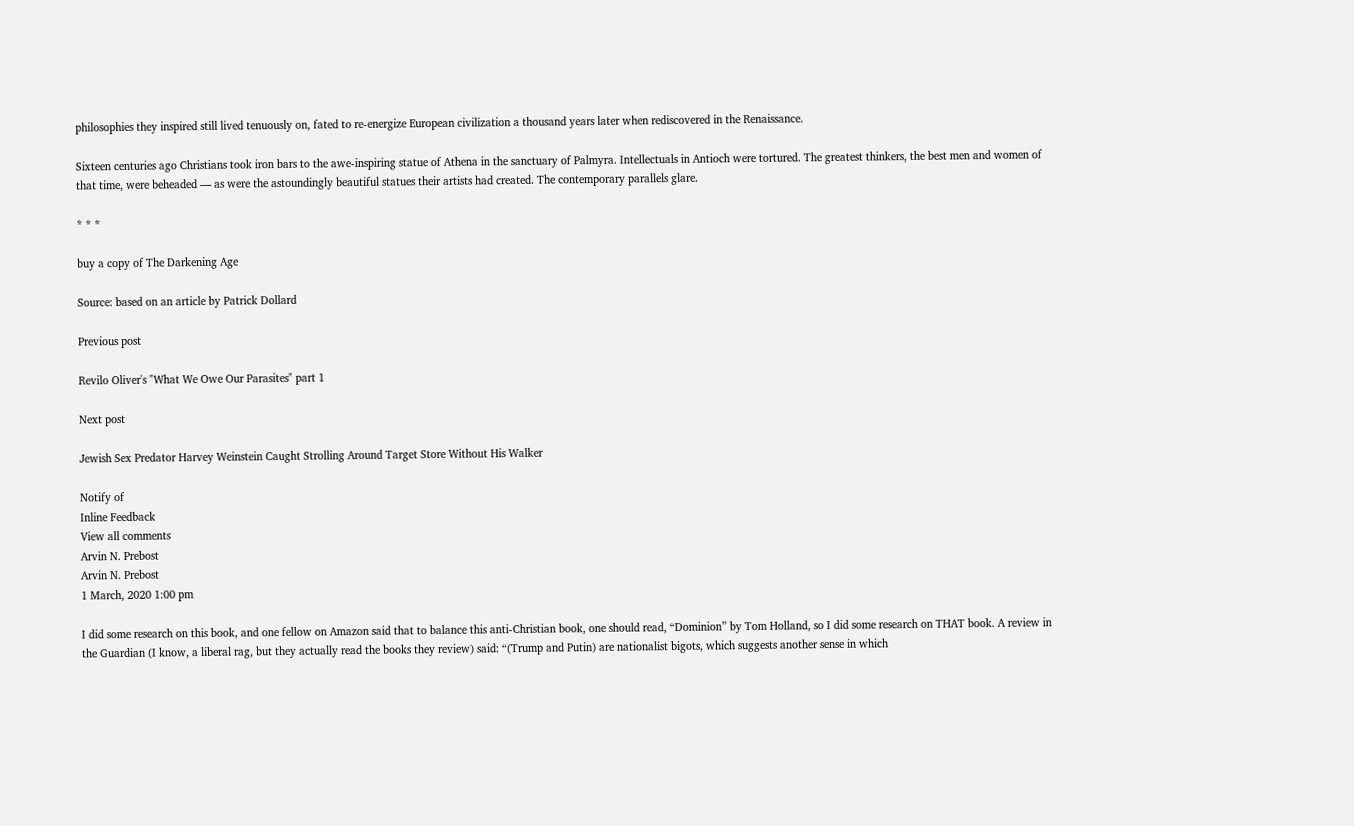philosophies they inspired still lived tenuously on, fated to re-energize European civilization a thousand years later when rediscovered in the Renaissance.

Sixteen centuries ago Christians took iron bars to the awe-inspiring statue of Athena in the sanctuary of Palmyra. Intellectuals in Antioch were tortured. The greatest thinkers, the best men and women of that time, were beheaded — as were the astoundingly beautiful statues their artists had created. The contemporary parallels glare.

* * *

buy a copy of The Darkening Age

Source: based on an article by Patrick Dollard

Previous post

Revilo Oliver's "What We Owe Our Parasites" part 1

Next post

Jewish Sex Predator Harvey Weinstein Caught Strolling Around Target Store Without His Walker

Notify of
Inline Feedback
View all comments
Arvin N. Prebost
Arvin N. Prebost
1 March, 2020 1:00 pm

I did some research on this book, and one fellow on Amazon said that to balance this anti-Christian book, one should read, “Dominion” by Tom Holland, so I did some research on THAT book. A review in the Guardian (I know, a liberal rag, but they actually read the books they review) said: “(Trump and Putin) are nationalist bigots, which suggests another sense in which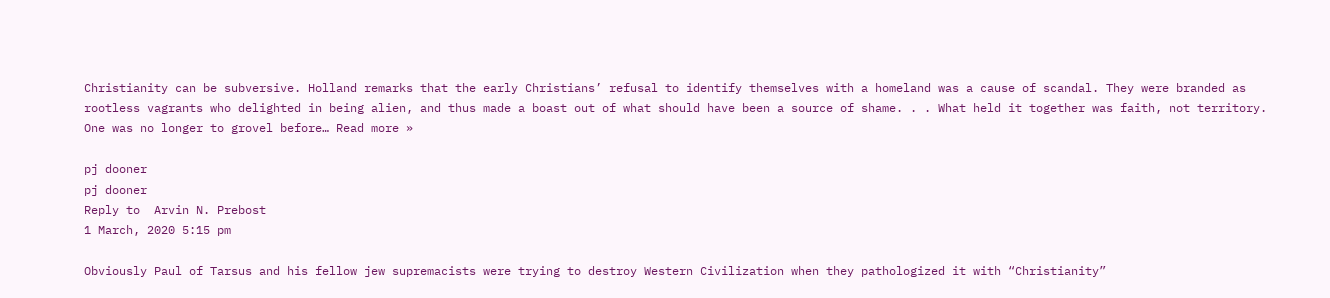Christianity can be subversive. Holland remarks that the early Christians’ refusal to identify themselves with a homeland was a cause of scandal. They were branded as rootless vagrants who delighted in being alien, and thus made a boast out of what should have been a source of shame. . . What held it together was faith, not territory. One was no longer to grovel before… Read more »

pj dooner
pj dooner
Reply to  Arvin N. Prebost
1 March, 2020 5:15 pm

Obviously Paul of Tarsus and his fellow jew supremacists were trying to destroy Western Civilization when they pathologized it with “Christianity”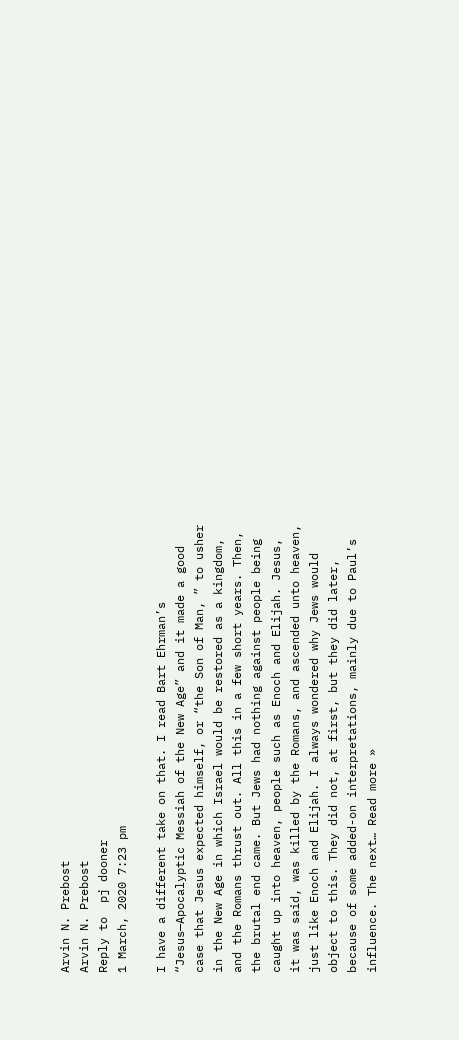Arvin N. Prebost
Arvin N. Prebost
Reply to  pj dooner
1 March, 2020 7:23 pm

I have a different take on that. I read Bart Ehrman’s “Jesus—Apocalyptic Messiah of the New Age” and it made a good case that Jesus expected himself, or “the Son of Man, ” to usher in the New Age in which Israel would be restored as a kingdom, and the Romans thrust out. All this in a few short years. Then, the brutal end came. But Jews had nothing against people being caught up into heaven, people such as Enoch and Elijah. Jesus, it was said, was killed by the Romans, and ascended unto heaven, just like Enoch and Elijah. I always wondered why Jews would object to this. They did not, at first, but they did later, because of some added-on interpretations, mainly due to Paul’s influence. The next… Read more »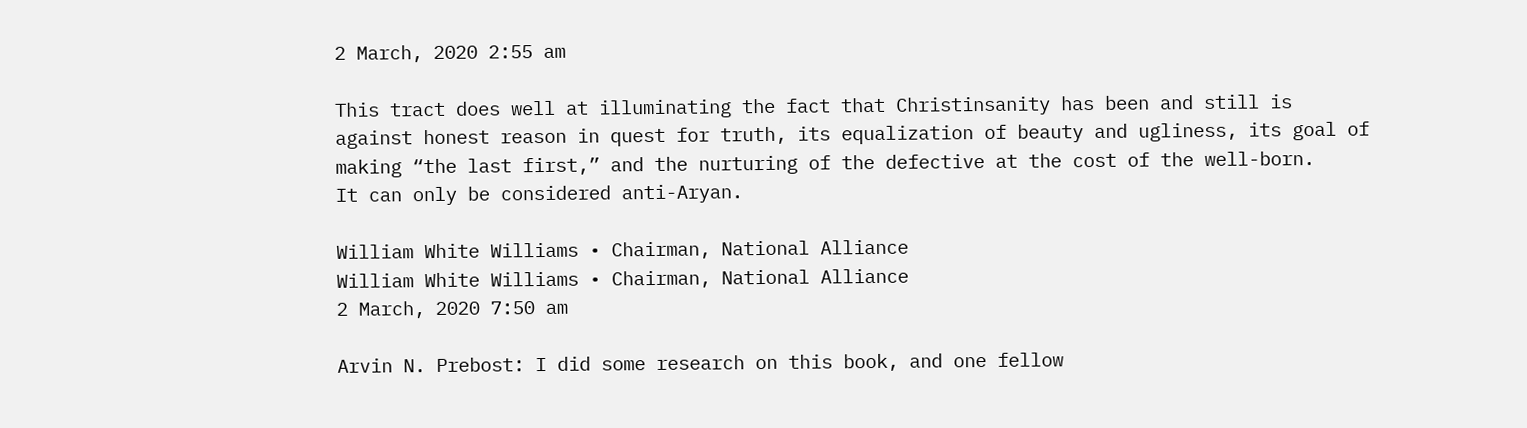2 March, 2020 2:55 am

This tract does well at illuminating the fact that Christinsanity has been and still is against honest reason in quest for truth, its equalization of beauty and ugliness, its goal of making “the last first,” and the nurturing of the defective at the cost of the well-born.
It can only be considered anti-Aryan.

William White Williams • Chairman, National Alliance
William White Williams • Chairman, National Alliance
2 March, 2020 7:50 am

Arvin N. Prebost: I did some research on this book, and one fellow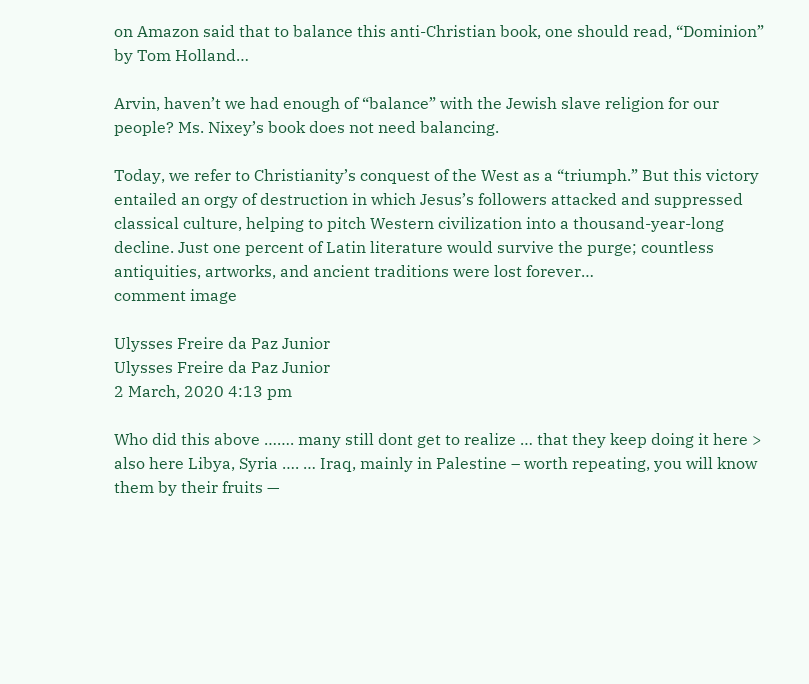on Amazon said that to balance this anti-Christian book, one should read, “Dominion” by Tom Holland…

Arvin, haven’t we had enough of “balance” with the Jewish slave religion for our people? Ms. Nixey’s book does not need balancing.

Today, we refer to Christianity’s conquest of the West as a “triumph.” But this victory entailed an orgy of destruction in which Jesus’s followers attacked and suppressed classical culture, helping to pitch Western civilization into a thousand-year-long decline. Just one percent of Latin literature would survive the purge; countless antiquities, artworks, and ancient traditions were lost forever…
comment image

Ulysses Freire da Paz Junior
Ulysses Freire da Paz Junior
2 March, 2020 4:13 pm

Who did this above ……. many still dont get to realize … that they keep doing it here > also here Libya, Syria …. … Iraq, mainly in Palestine – worth repeating, you will know them by their fruits —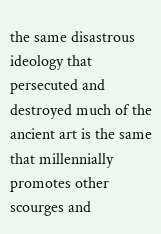the same disastrous ideology that persecuted and destroyed much of the ancient art is the same that millennially promotes other scourges and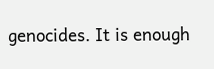genocides. It is enough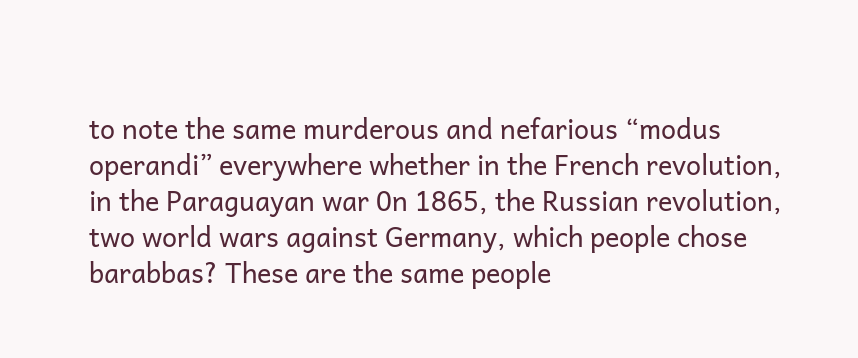to note the same murderous and nefarious “modus operandi” everywhere whether in the French revolution, in the Paraguayan war 0n 1865, the Russian revolution, two world wars against Germany, which people chose barabbas? These are the same people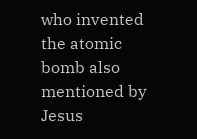who invented the atomic bomb also mentioned by Jesus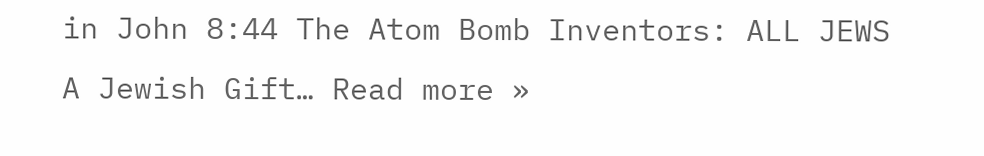in John 8:44 The Atom Bomb Inventors: ALL JEWS A Jewish Gift… Read more »